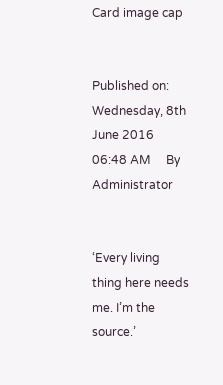Card image cap


Published on: Wednesday, 8th June 2016 06:48 AM     By      Administrator


‘Every living thing here needs me. I’m the source.’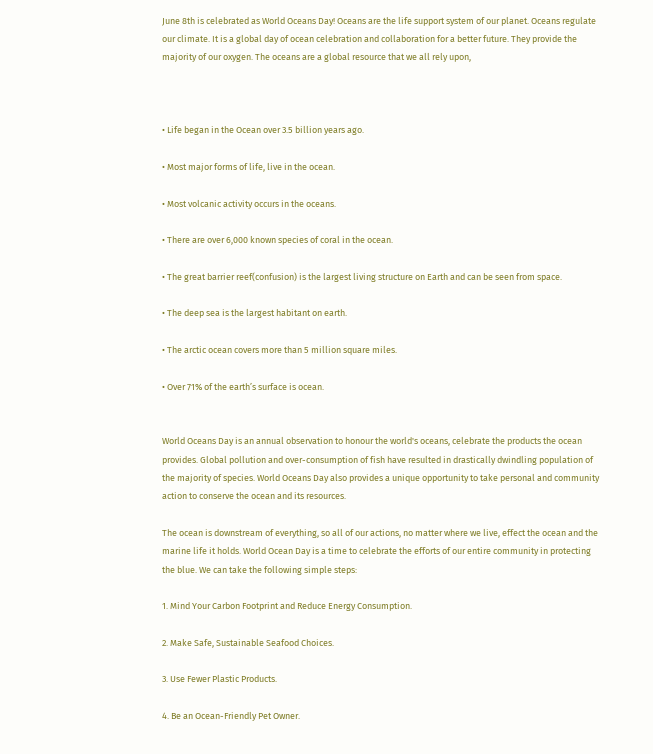June 8th is celebrated as World Oceans Day! Oceans are the life support system of our planet. Oceans regulate our climate. It is a global day of ocean celebration and collaboration for a better future. They provide the majority of our oxygen. The oceans are a global resource that we all rely upon,



• Life began in the Ocean over 3.5 billion years ago.

• Most major forms of life, live in the ocean.

• Most volcanic activity occurs in the oceans.

• There are over 6,000 known species of coral in the ocean.

• The great barrier reef(confusion) is the largest living structure on Earth and can be seen from space.

• The deep sea is the largest habitant on earth.

• The arctic ocean covers more than 5 million square miles.

• Over 71% of the earth’s surface is ocean.


World Oceans Day is an annual observation to honour the world's oceans, celebrate the products the ocean provides. Global pollution and over-consumption of fish have resulted in drastically dwindling population of the majority of species. World Oceans Day also provides a unique opportunity to take personal and community action to conserve the ocean and its resources.

The ocean is downstream of everything, so all of our actions, no matter where we live, effect the ocean and the marine life it holds. World Ocean Day is a time to celebrate the efforts of our entire community in protecting the blue. We can take the following simple steps:

1. Mind Your Carbon Footprint and Reduce Energy Consumption.

2. Make Safe, Sustainable Seafood Choices.

3. Use Fewer Plastic Products.

4. Be an Ocean-Friendly Pet Owner.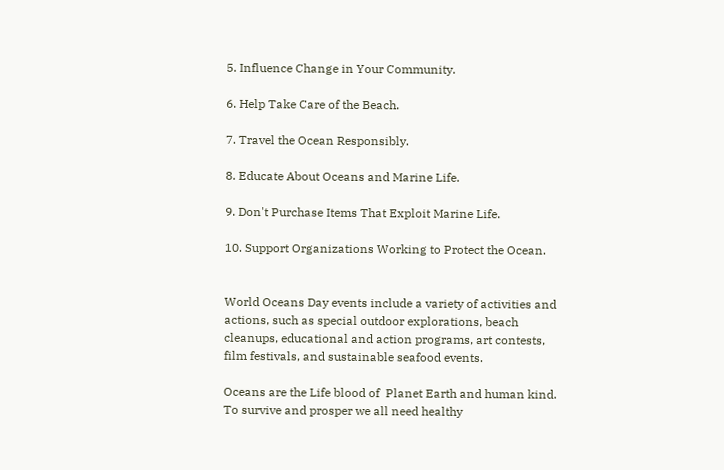5. Influence Change in Your Community.

6. Help Take Care of the Beach.

7. Travel the Ocean Responsibly.

8. Educate About Oceans and Marine Life.

9. Don't Purchase Items That Exploit Marine Life.

10. Support Organizations Working to Protect the Ocean.


World Oceans Day events include a variety of activities and actions, such as special outdoor explorations, beach cleanups, educational and action programs, art contests, film festivals, and sustainable seafood events.

Oceans are the Life blood of  Planet Earth and human kind. To survive and prosper we all need healthy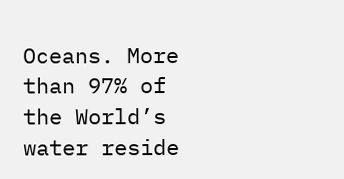Oceans. More than 97% of the World’s water reside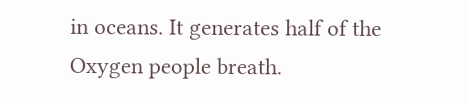in oceans. It generates half of the Oxygen people breath.